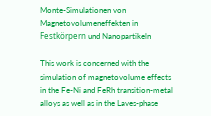Monte-Simulationen von Magnetovolumeneffekten in Festkörpern und Nanopartikeln

This work is concerned with the simulation of magnetovolume effects in the Fe-Ni and FeRh transition-metal alloys as well as in the Laves-phase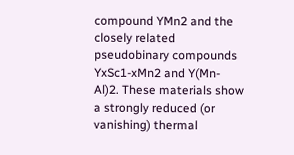compound YMn2 and the closely related pseudobinary compounds YxSc1-xMn2 and Y(Mn-Al)2. These materials show a strongly reduced (or vanishing) thermal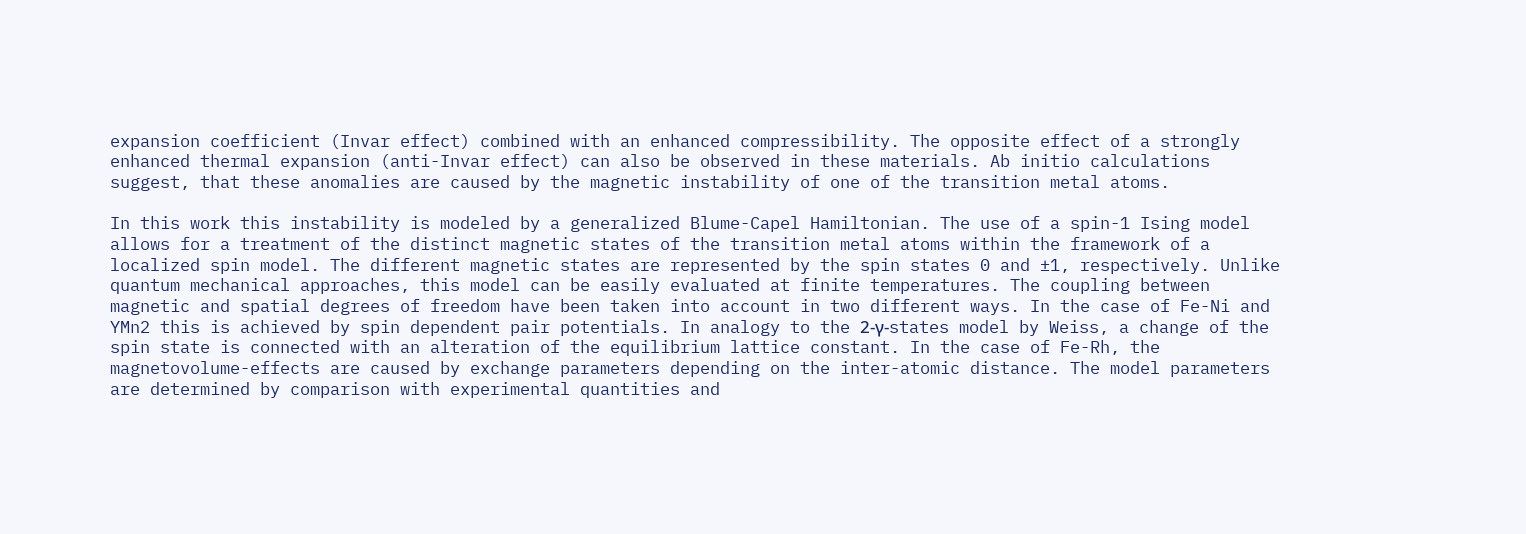expansion coefficient (Invar effect) combined with an enhanced compressibility. The opposite effect of a strongly enhanced thermal expansion (anti-Invar effect) can also be observed in these materials. Ab initio calculations suggest, that these anomalies are caused by the magnetic instability of one of the transition metal atoms.

In this work this instability is modeled by a generalized Blume-Capel Hamiltonian. The use of a spin-1 Ising model allows for a treatment of the distinct magnetic states of the transition metal atoms within the framework of a localized spin model. The different magnetic states are represented by the spin states 0 and ±1, respectively. Unlike quantum mechanical approaches, this model can be easily evaluated at finite temperatures. The coupling between magnetic and spatial degrees of freedom have been taken into account in two different ways. In the case of Fe-Ni and YMn2 this is achieved by spin dependent pair potentials. In analogy to the 2-γ-states model by Weiss, a change of the spin state is connected with an alteration of the equilibrium lattice constant. In the case of Fe-Rh, the magnetovolume-effects are caused by exchange parameters depending on the inter-atomic distance. The model parameters are determined by comparison with experimental quantities and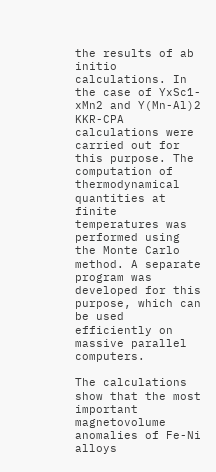the results of ab initio calculations. In the case of YxSc1-xMn2 and Y(Mn-Al)2 KKR-CPA calculations were carried out for this purpose. The computation of thermodynamical quantities at finite temperatures was performed using the Monte Carlo method. A separate program was developed for this purpose, which can be used efficiently on massive parallel computers.

The calculations show that the most important magnetovolume anomalies of Fe-Ni alloys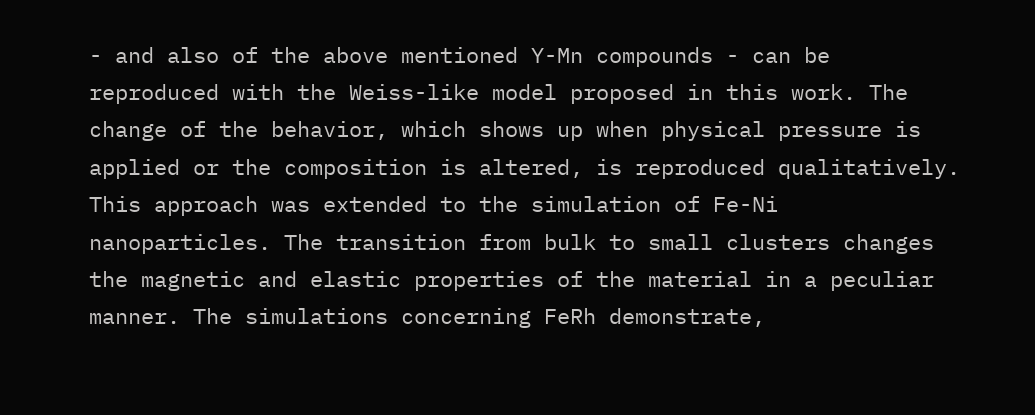- and also of the above mentioned Y-Mn compounds - can be reproduced with the Weiss-like model proposed in this work. The change of the behavior, which shows up when physical pressure is applied or the composition is altered, is reproduced qualitatively. This approach was extended to the simulation of Fe-Ni nanoparticles. The transition from bulk to small clusters changes the magnetic and elastic properties of the material in a peculiar manner. The simulations concerning FeRh demonstrate,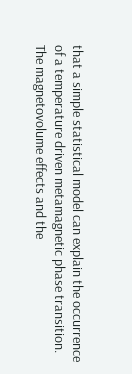that a simple statistical model can explain the occurrence of a temperature driven metamagnetic phase transition. The magnetovolume effects and the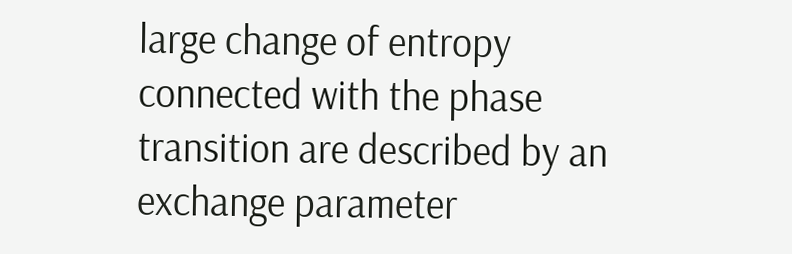large change of entropy connected with the phase transition are described by an exchange parameter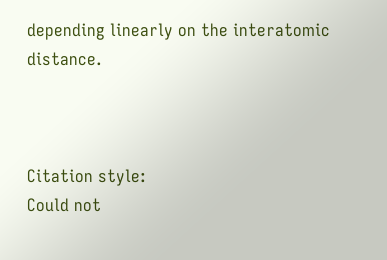depending linearly on the interatomic distance.



Citation style:
Could not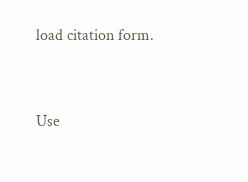load citation form.


Use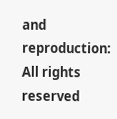and reproduction:
All rights reserved